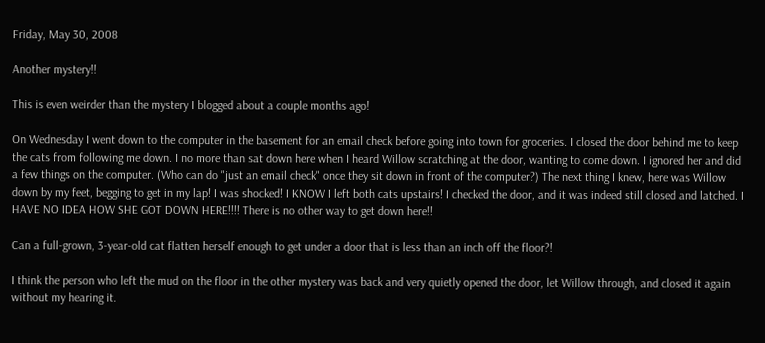Friday, May 30, 2008

Another mystery!!

This is even weirder than the mystery I blogged about a couple months ago!

On Wednesday I went down to the computer in the basement for an email check before going into town for groceries. I closed the door behind me to keep the cats from following me down. I no more than sat down here when I heard Willow scratching at the door, wanting to come down. I ignored her and did a few things on the computer. (Who can do "just an email check" once they sit down in front of the computer?) The next thing I knew, here was Willow down by my feet, begging to get in my lap! I was shocked! I KNOW I left both cats upstairs! I checked the door, and it was indeed still closed and latched. I HAVE NO IDEA HOW SHE GOT DOWN HERE!!!! There is no other way to get down here!!

Can a full-grown, 3-year-old cat flatten herself enough to get under a door that is less than an inch off the floor?!

I think the person who left the mud on the floor in the other mystery was back and very quietly opened the door, let Willow through, and closed it again without my hearing it.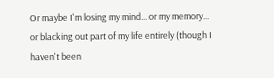Or maybe I'm losing my mind... or my memory... or blacking out part of my life entirely (though I haven't been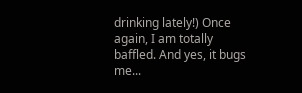drinking lately!) Once again, I am totally baffled. And yes, it bugs me...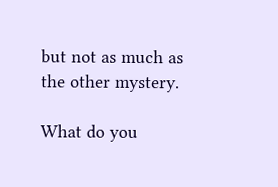but not as much as the other mystery.

What do you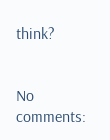think?


No comments: